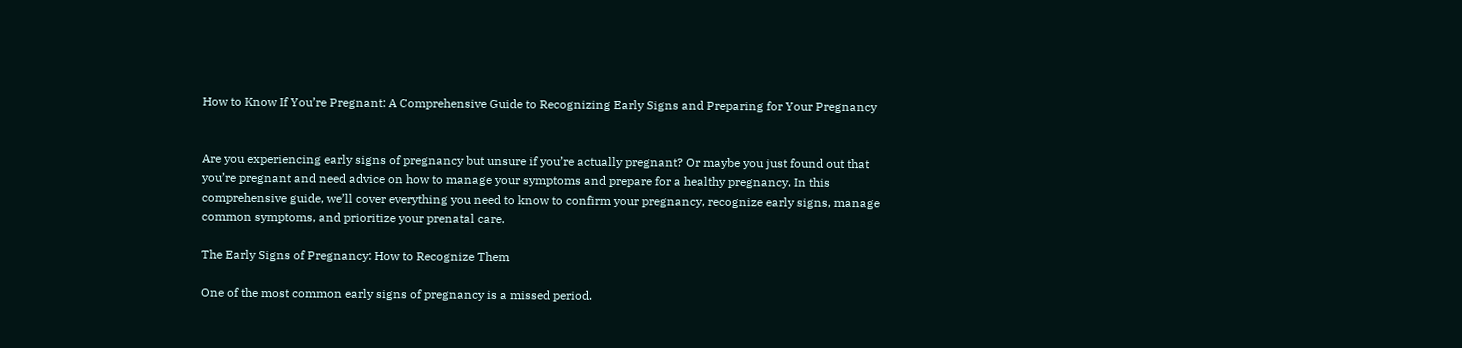How to Know If You’re Pregnant: A Comprehensive Guide to Recognizing Early Signs and Preparing for Your Pregnancy


Are you experiencing early signs of pregnancy but unsure if you’re actually pregnant? Or maybe you just found out that you’re pregnant and need advice on how to manage your symptoms and prepare for a healthy pregnancy. In this comprehensive guide, we’ll cover everything you need to know to confirm your pregnancy, recognize early signs, manage common symptoms, and prioritize your prenatal care.

The Early Signs of Pregnancy: How to Recognize Them

One of the most common early signs of pregnancy is a missed period.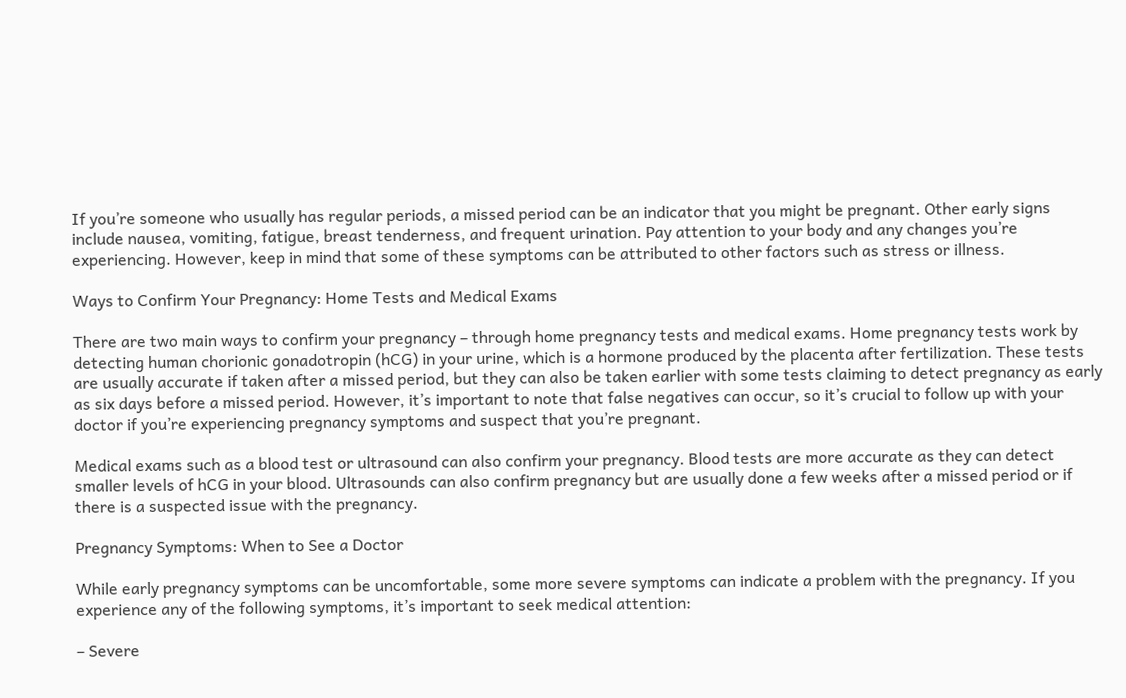If you’re someone who usually has regular periods, a missed period can be an indicator that you might be pregnant. Other early signs include nausea, vomiting, fatigue, breast tenderness, and frequent urination. Pay attention to your body and any changes you’re experiencing. However, keep in mind that some of these symptoms can be attributed to other factors such as stress or illness.

Ways to Confirm Your Pregnancy: Home Tests and Medical Exams

There are two main ways to confirm your pregnancy – through home pregnancy tests and medical exams. Home pregnancy tests work by detecting human chorionic gonadotropin (hCG) in your urine, which is a hormone produced by the placenta after fertilization. These tests are usually accurate if taken after a missed period, but they can also be taken earlier with some tests claiming to detect pregnancy as early as six days before a missed period. However, it’s important to note that false negatives can occur, so it’s crucial to follow up with your doctor if you’re experiencing pregnancy symptoms and suspect that you’re pregnant.

Medical exams such as a blood test or ultrasound can also confirm your pregnancy. Blood tests are more accurate as they can detect smaller levels of hCG in your blood. Ultrasounds can also confirm pregnancy but are usually done a few weeks after a missed period or if there is a suspected issue with the pregnancy.

Pregnancy Symptoms: When to See a Doctor

While early pregnancy symptoms can be uncomfortable, some more severe symptoms can indicate a problem with the pregnancy. If you experience any of the following symptoms, it’s important to seek medical attention:

– Severe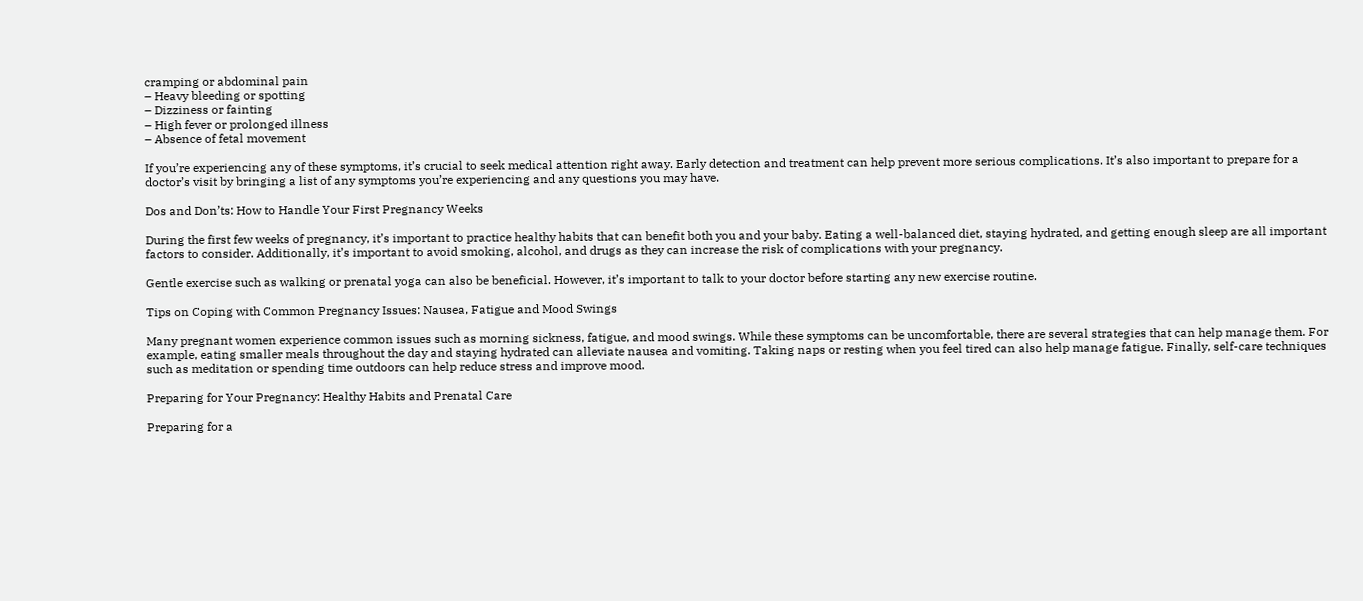cramping or abdominal pain
– Heavy bleeding or spotting
– Dizziness or fainting
– High fever or prolonged illness
– Absence of fetal movement

If you’re experiencing any of these symptoms, it’s crucial to seek medical attention right away. Early detection and treatment can help prevent more serious complications. It’s also important to prepare for a doctor’s visit by bringing a list of any symptoms you’re experiencing and any questions you may have.

Dos and Don’ts: How to Handle Your First Pregnancy Weeks

During the first few weeks of pregnancy, it’s important to practice healthy habits that can benefit both you and your baby. Eating a well-balanced diet, staying hydrated, and getting enough sleep are all important factors to consider. Additionally, it’s important to avoid smoking, alcohol, and drugs as they can increase the risk of complications with your pregnancy.

Gentle exercise such as walking or prenatal yoga can also be beneficial. However, it’s important to talk to your doctor before starting any new exercise routine.

Tips on Coping with Common Pregnancy Issues: Nausea, Fatigue and Mood Swings

Many pregnant women experience common issues such as morning sickness, fatigue, and mood swings. While these symptoms can be uncomfortable, there are several strategies that can help manage them. For example, eating smaller meals throughout the day and staying hydrated can alleviate nausea and vomiting. Taking naps or resting when you feel tired can also help manage fatigue. Finally, self-care techniques such as meditation or spending time outdoors can help reduce stress and improve mood.

Preparing for Your Pregnancy: Healthy Habits and Prenatal Care

Preparing for a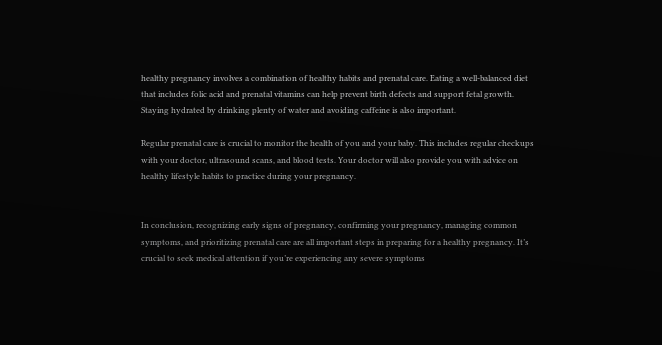healthy pregnancy involves a combination of healthy habits and prenatal care. Eating a well-balanced diet that includes folic acid and prenatal vitamins can help prevent birth defects and support fetal growth. Staying hydrated by drinking plenty of water and avoiding caffeine is also important.

Regular prenatal care is crucial to monitor the health of you and your baby. This includes regular checkups with your doctor, ultrasound scans, and blood tests. Your doctor will also provide you with advice on healthy lifestyle habits to practice during your pregnancy.


In conclusion, recognizing early signs of pregnancy, confirming your pregnancy, managing common symptoms, and prioritizing prenatal care are all important steps in preparing for a healthy pregnancy. It’s crucial to seek medical attention if you’re experiencing any severe symptoms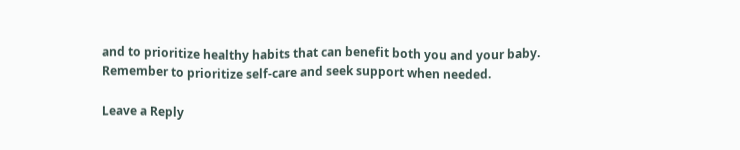and to prioritize healthy habits that can benefit both you and your baby. Remember to prioritize self-care and seek support when needed.

Leave a Reply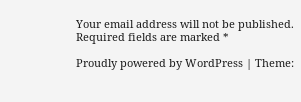Your email address will not be published. Required fields are marked *

Proudly powered by WordPress | Theme: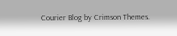Courier Blog by Crimson Themes.